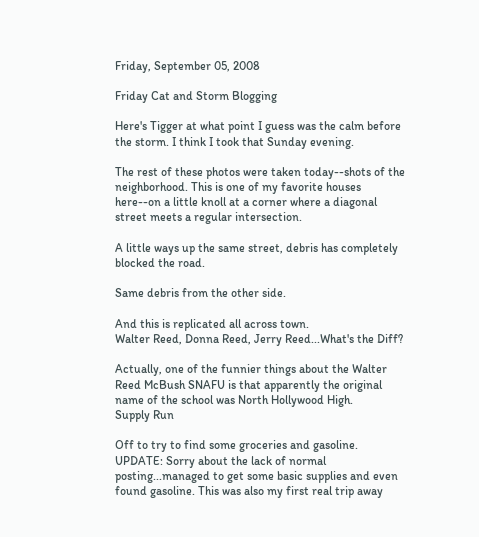Friday, September 05, 2008

Friday Cat and Storm Blogging

Here's Tigger at what point I guess was the calm before the storm. I think I took that Sunday evening.

The rest of these photos were taken today--shots of the neighborhood. This is one of my favorite houses here--on a little knoll at a corner where a diagonal street meets a regular intersection.

A little ways up the same street, debris has completely blocked the road.

Same debris from the other side.

And this is replicated all across town.
Walter Reed, Donna Reed, Jerry Reed...What's the Diff?

Actually, one of the funnier things about the Walter Reed McBush SNAFU is that apparently the original name of the school was North Hollywood High.
Supply Run

Off to try to find some groceries and gasoline.
UPDATE: Sorry about the lack of normal posting...managed to get some basic supplies and even found gasoline. This was also my first real trip away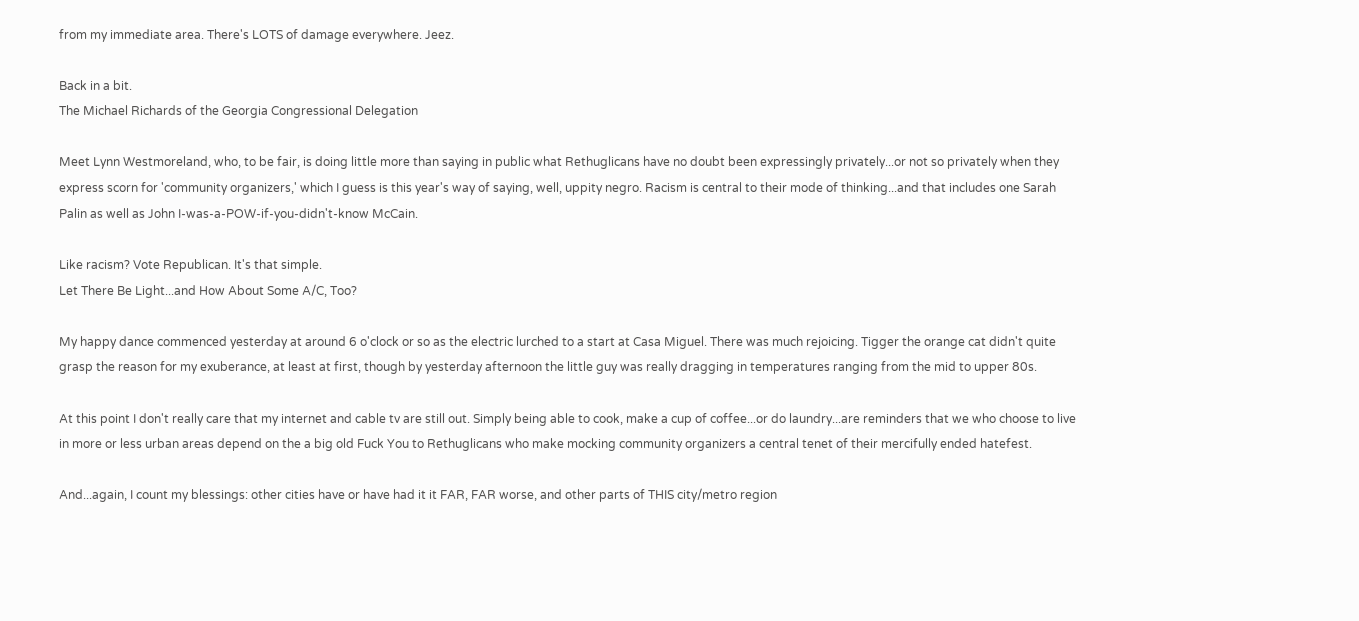from my immediate area. There's LOTS of damage everywhere. Jeez.

Back in a bit.
The Michael Richards of the Georgia Congressional Delegation

Meet Lynn Westmoreland, who, to be fair, is doing little more than saying in public what Rethuglicans have no doubt been expressingly privately...or not so privately when they express scorn for 'community organizers,' which I guess is this year's way of saying, well, uppity negro. Racism is central to their mode of thinking...and that includes one Sarah Palin as well as John I-was-a-POW-if-you-didn't-know McCain.

Like racism? Vote Republican. It's that simple.
Let There Be Light...and How About Some A/C, Too?

My happy dance commenced yesterday at around 6 o'clock or so as the electric lurched to a start at Casa Miguel. There was much rejoicing. Tigger the orange cat didn't quite grasp the reason for my exuberance, at least at first, though by yesterday afternoon the little guy was really dragging in temperatures ranging from the mid to upper 80s.

At this point I don't really care that my internet and cable tv are still out. Simply being able to cook, make a cup of coffee...or do laundry...are reminders that we who choose to live in more or less urban areas depend on the a big old Fuck You to Rethuglicans who make mocking community organizers a central tenet of their mercifully ended hatefest.

And...again, I count my blessings: other cities have or have had it it FAR, FAR worse, and other parts of THIS city/metro region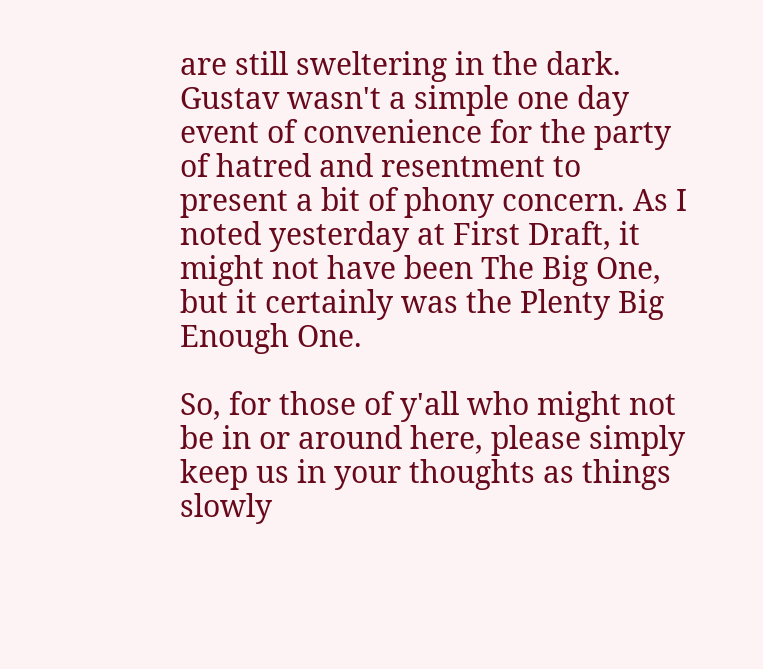are still sweltering in the dark. Gustav wasn't a simple one day event of convenience for the party of hatred and resentment to present a bit of phony concern. As I noted yesterday at First Draft, it might not have been The Big One, but it certainly was the Plenty Big Enough One.

So, for those of y'all who might not be in or around here, please simply keep us in your thoughts as things slowly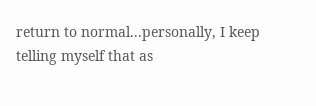return to normal...personally, I keep telling myself that as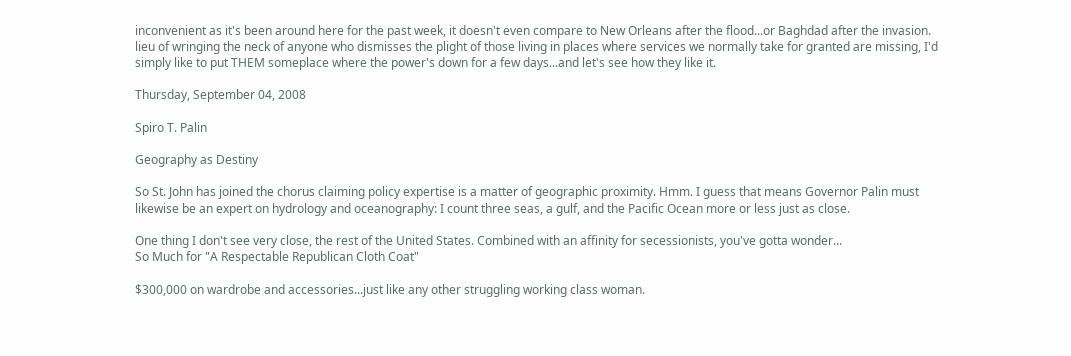inconvenient as it's been around here for the past week, it doesn't even compare to New Orleans after the flood...or Baghdad after the invasion. lieu of wringing the neck of anyone who dismisses the plight of those living in places where services we normally take for granted are missing, I'd simply like to put THEM someplace where the power's down for a few days...and let's see how they like it.

Thursday, September 04, 2008

Spiro T. Palin

Geography as Destiny

So St. John has joined the chorus claiming policy expertise is a matter of geographic proximity. Hmm. I guess that means Governor Palin must likewise be an expert on hydrology and oceanography: I count three seas, a gulf, and the Pacific Ocean more or less just as close.

One thing I don't see very close, the rest of the United States. Combined with an affinity for secessionists, you've gotta wonder...
So Much for "A Respectable Republican Cloth Coat"

$300,000 on wardrobe and accessories...just like any other struggling working class woman.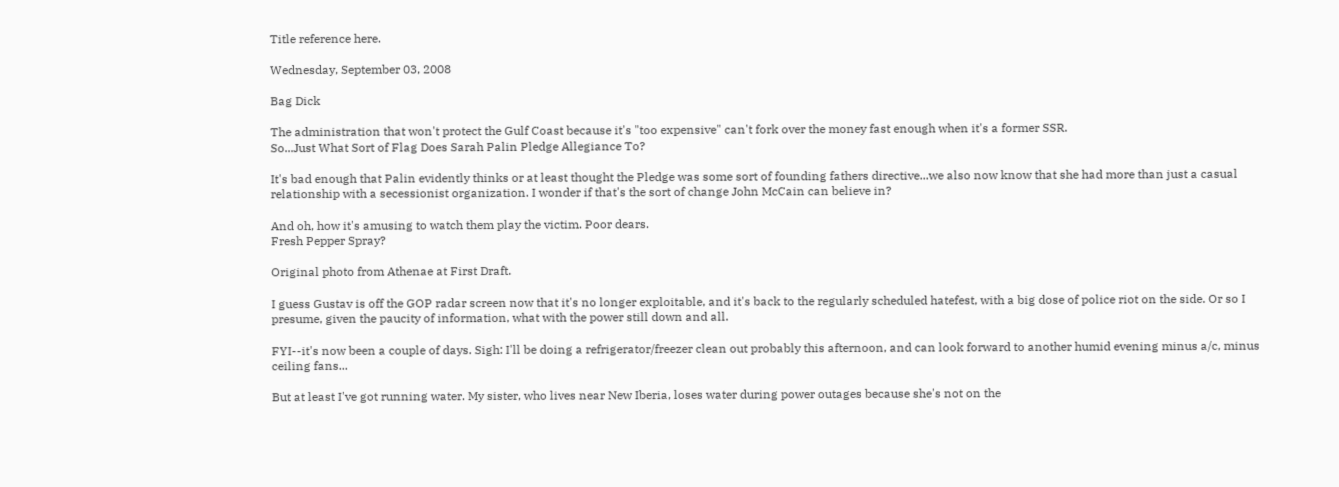Title reference here.

Wednesday, September 03, 2008

Bag Dick

The administration that won't protect the Gulf Coast because it's "too expensive" can't fork over the money fast enough when it's a former SSR.
So...Just What Sort of Flag Does Sarah Palin Pledge Allegiance To?

It's bad enough that Palin evidently thinks or at least thought the Pledge was some sort of founding fathers directive...we also now know that she had more than just a casual relationship with a secessionist organization. I wonder if that's the sort of change John McCain can believe in?

And oh, how it's amusing to watch them play the victim. Poor dears.
Fresh Pepper Spray?

Original photo from Athenae at First Draft.

I guess Gustav is off the GOP radar screen now that it's no longer exploitable, and it's back to the regularly scheduled hatefest, with a big dose of police riot on the side. Or so I presume, given the paucity of information, what with the power still down and all.

FYI--it's now been a couple of days. Sigh: I'll be doing a refrigerator/freezer clean out probably this afternoon, and can look forward to another humid evening minus a/c, minus ceiling fans...

But at least I've got running water. My sister, who lives near New Iberia, loses water during power outages because she's not on the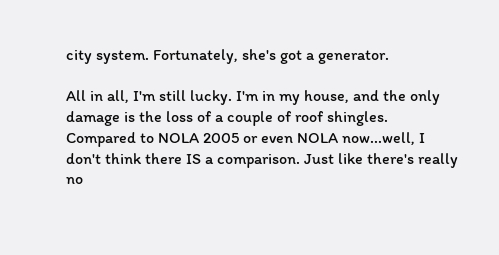city system. Fortunately, she's got a generator.

All in all, I'm still lucky. I'm in my house, and the only damage is the loss of a couple of roof shingles. Compared to NOLA 2005 or even NOLA now...well, I don't think there IS a comparison. Just like there's really no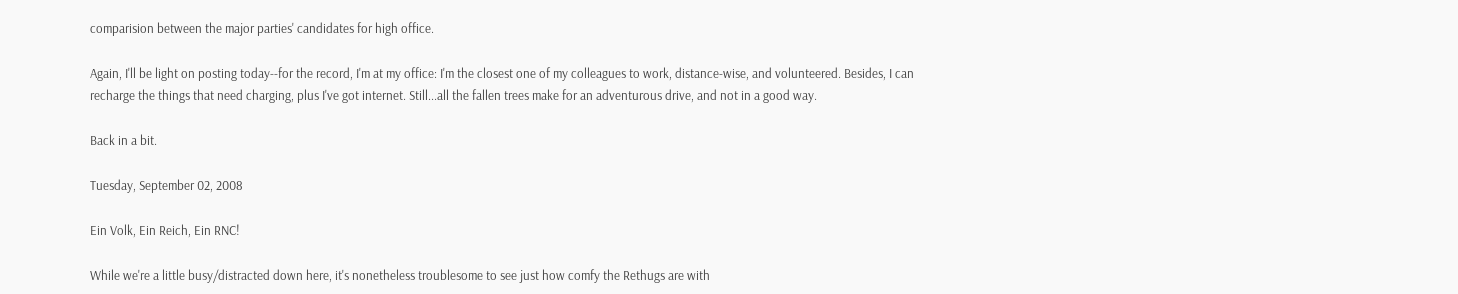comparision between the major parties' candidates for high office.

Again, I'll be light on posting today--for the record, I'm at my office: I'm the closest one of my colleagues to work, distance-wise, and volunteered. Besides, I can recharge the things that need charging, plus I've got internet. Still...all the fallen trees make for an adventurous drive, and not in a good way.

Back in a bit.

Tuesday, September 02, 2008

Ein Volk, Ein Reich, Ein RNC!

While we're a little busy/distracted down here, it's nonetheless troublesome to see just how comfy the Rethugs are with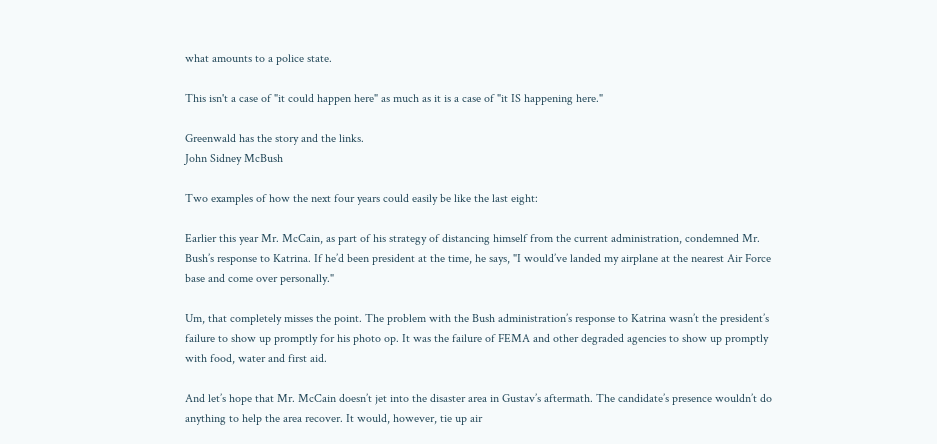what amounts to a police state.

This isn't a case of "it could happen here" as much as it is a case of "it IS happening here."

Greenwald has the story and the links.
John Sidney McBush

Two examples of how the next four years could easily be like the last eight:

Earlier this year Mr. McCain, as part of his strategy of distancing himself from the current administration, condemned Mr. Bush’s response to Katrina. If he’d been president at the time, he says, "I would’ve landed my airplane at the nearest Air Force base and come over personally."

Um, that completely misses the point. The problem with the Bush administration’s response to Katrina wasn’t the president’s failure to show up promptly for his photo op. It was the failure of FEMA and other degraded agencies to show up promptly with food, water and first aid.

And let’s hope that Mr. McCain doesn’t jet into the disaster area in Gustav’s aftermath. The candidate’s presence wouldn’t do anything to help the area recover. It would, however, tie up air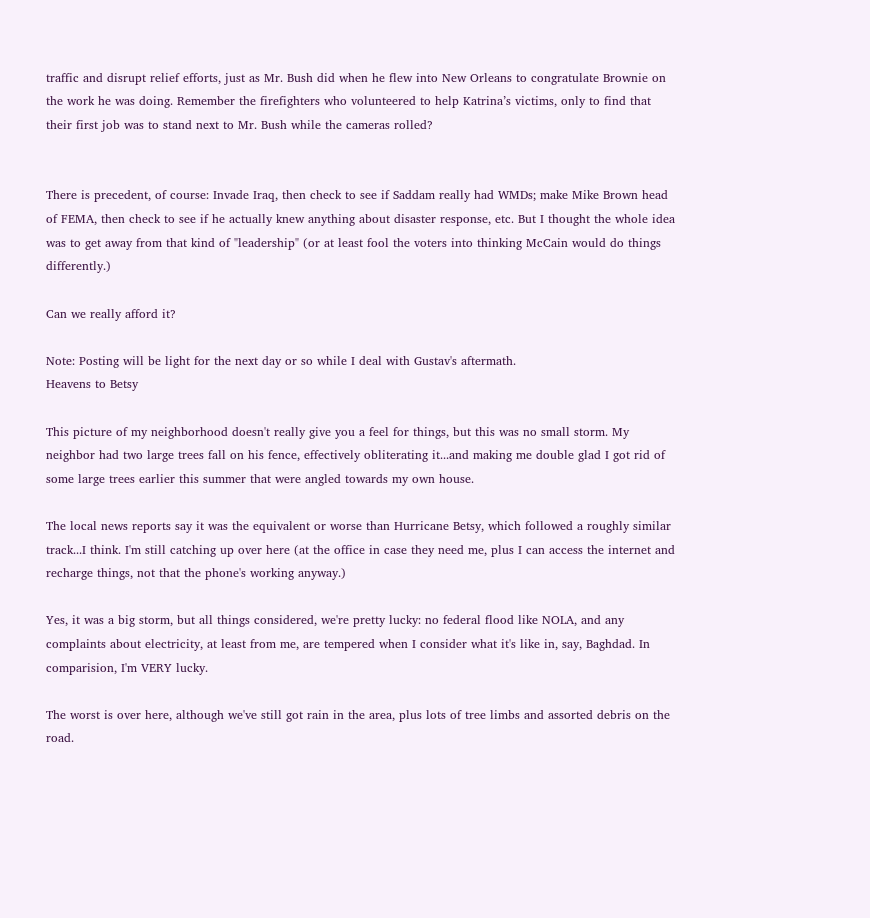traffic and disrupt relief efforts, just as Mr. Bush did when he flew into New Orleans to congratulate Brownie on the work he was doing. Remember the firefighters who volunteered to help Katrina’s victims, only to find that their first job was to stand next to Mr. Bush while the cameras rolled?


There is precedent, of course: Invade Iraq, then check to see if Saddam really had WMDs; make Mike Brown head of FEMA, then check to see if he actually knew anything about disaster response, etc. But I thought the whole idea was to get away from that kind of "leadership" (or at least fool the voters into thinking McCain would do things differently.)

Can we really afford it?

Note: Posting will be light for the next day or so while I deal with Gustav's aftermath.
Heavens to Betsy

This picture of my neighborhood doesn't really give you a feel for things, but this was no small storm. My neighbor had two large trees fall on his fence, effectively obliterating it...and making me double glad I got rid of some large trees earlier this summer that were angled towards my own house.

The local news reports say it was the equivalent or worse than Hurricane Betsy, which followed a roughly similar track...I think. I'm still catching up over here (at the office in case they need me, plus I can access the internet and recharge things, not that the phone's working anyway.)

Yes, it was a big storm, but all things considered, we're pretty lucky: no federal flood like NOLA, and any complaints about electricity, at least from me, are tempered when I consider what it's like in, say, Baghdad. In comparision, I'm VERY lucky.

The worst is over here, although we've still got rain in the area, plus lots of tree limbs and assorted debris on the road.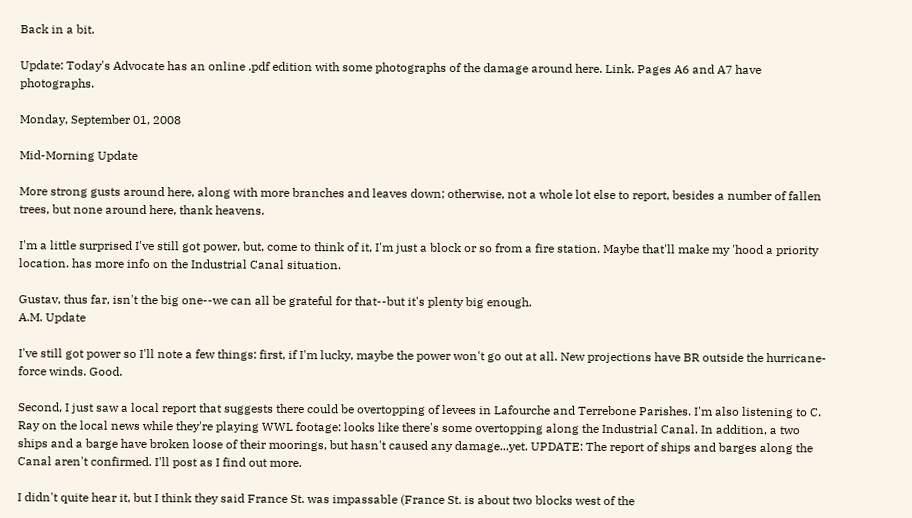Back in a bit.

Update: Today's Advocate has an online .pdf edition with some photographs of the damage around here. Link. Pages A6 and A7 have photographs.

Monday, September 01, 2008

Mid-Morning Update

More strong gusts around here, along with more branches and leaves down; otherwise, not a whole lot else to report, besides a number of fallen trees, but none around here, thank heavens.

I'm a little surprised I've still got power, but, come to think of it, I'm just a block or so from a fire station. Maybe that'll make my 'hood a priority location. has more info on the Industrial Canal situation.

Gustav, thus far, isn't the big one--we can all be grateful for that--but it's plenty big enough.
A.M. Update

I've still got power so I'll note a few things: first, if I'm lucky, maybe the power won't go out at all. New projections have BR outside the hurricane-force winds. Good.

Second, I just saw a local report that suggests there could be overtopping of levees in Lafourche and Terrebone Parishes. I'm also listening to C. Ray on the local news while they're playing WWL footage: looks like there's some overtopping along the Industrial Canal. In addition, a two ships and a barge have broken loose of their moorings, but hasn't caused any damage...yet. UPDATE: The report of ships and barges along the Canal aren't confirmed. I'll post as I find out more.

I didn't quite hear it, but I think they said France St. was impassable (France St. is about two blocks west of the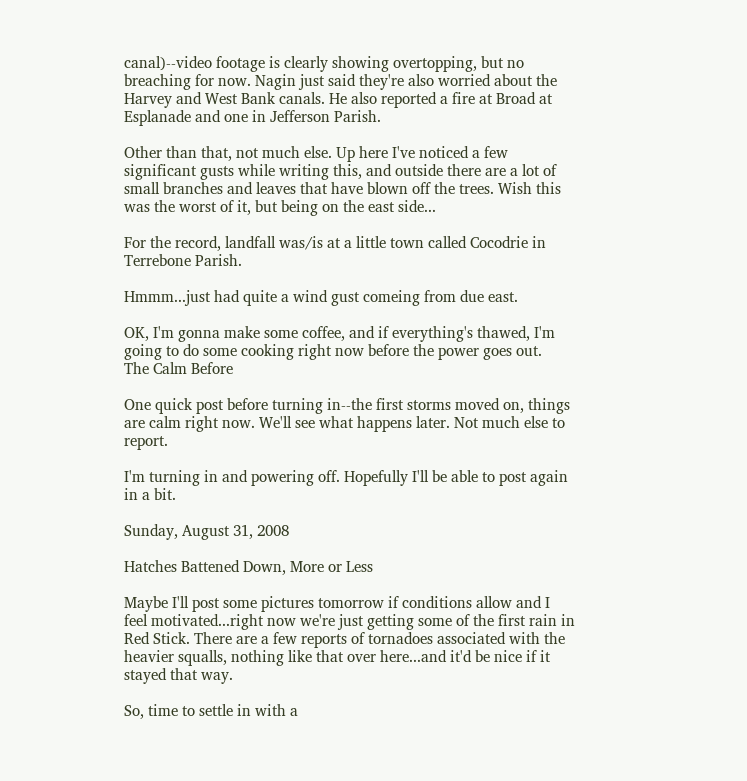canal)--video footage is clearly showing overtopping, but no breaching for now. Nagin just said they're also worried about the Harvey and West Bank canals. He also reported a fire at Broad at Esplanade and one in Jefferson Parish.

Other than that, not much else. Up here I've noticed a few significant gusts while writing this, and outside there are a lot of small branches and leaves that have blown off the trees. Wish this was the worst of it, but being on the east side...

For the record, landfall was/is at a little town called Cocodrie in Terrebone Parish.

Hmmm...just had quite a wind gust comeing from due east.

OK, I'm gonna make some coffee, and if everything's thawed, I'm going to do some cooking right now before the power goes out.
The Calm Before

One quick post before turning in--the first storms moved on, things are calm right now. We'll see what happens later. Not much else to report.

I'm turning in and powering off. Hopefully I'll be able to post again in a bit.

Sunday, August 31, 2008

Hatches Battened Down, More or Less

Maybe I'll post some pictures tomorrow if conditions allow and I feel motivated...right now we're just getting some of the first rain in Red Stick. There are a few reports of tornadoes associated with the heavier squalls, nothing like that over here...and it'd be nice if it stayed that way.

So, time to settle in with a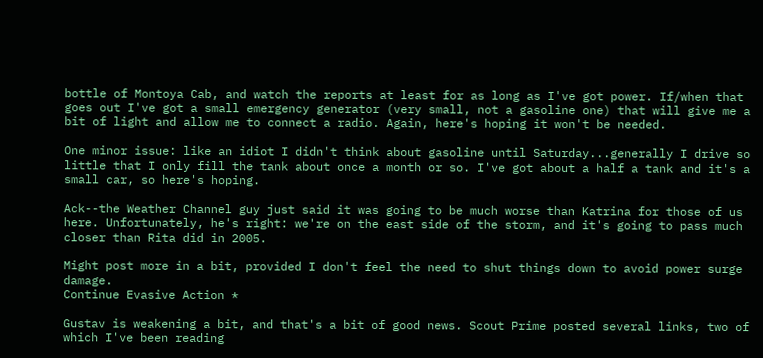bottle of Montoya Cab, and watch the reports at least for as long as I've got power. If/when that goes out I've got a small emergency generator (very small, not a gasoline one) that will give me a bit of light and allow me to connect a radio. Again, here's hoping it won't be needed.

One minor issue: like an idiot I didn't think about gasoline until Saturday...generally I drive so little that I only fill the tank about once a month or so. I've got about a half a tank and it's a small car, so here's hoping.

Ack--the Weather Channel guy just said it was going to be much worse than Katrina for those of us here. Unfortunately, he's right: we're on the east side of the storm, and it's going to pass much closer than Rita did in 2005.

Might post more in a bit, provided I don't feel the need to shut things down to avoid power surge damage.
Continue Evasive Action *

Gustav is weakening a bit, and that's a bit of good news. Scout Prime posted several links, two of which I've been reading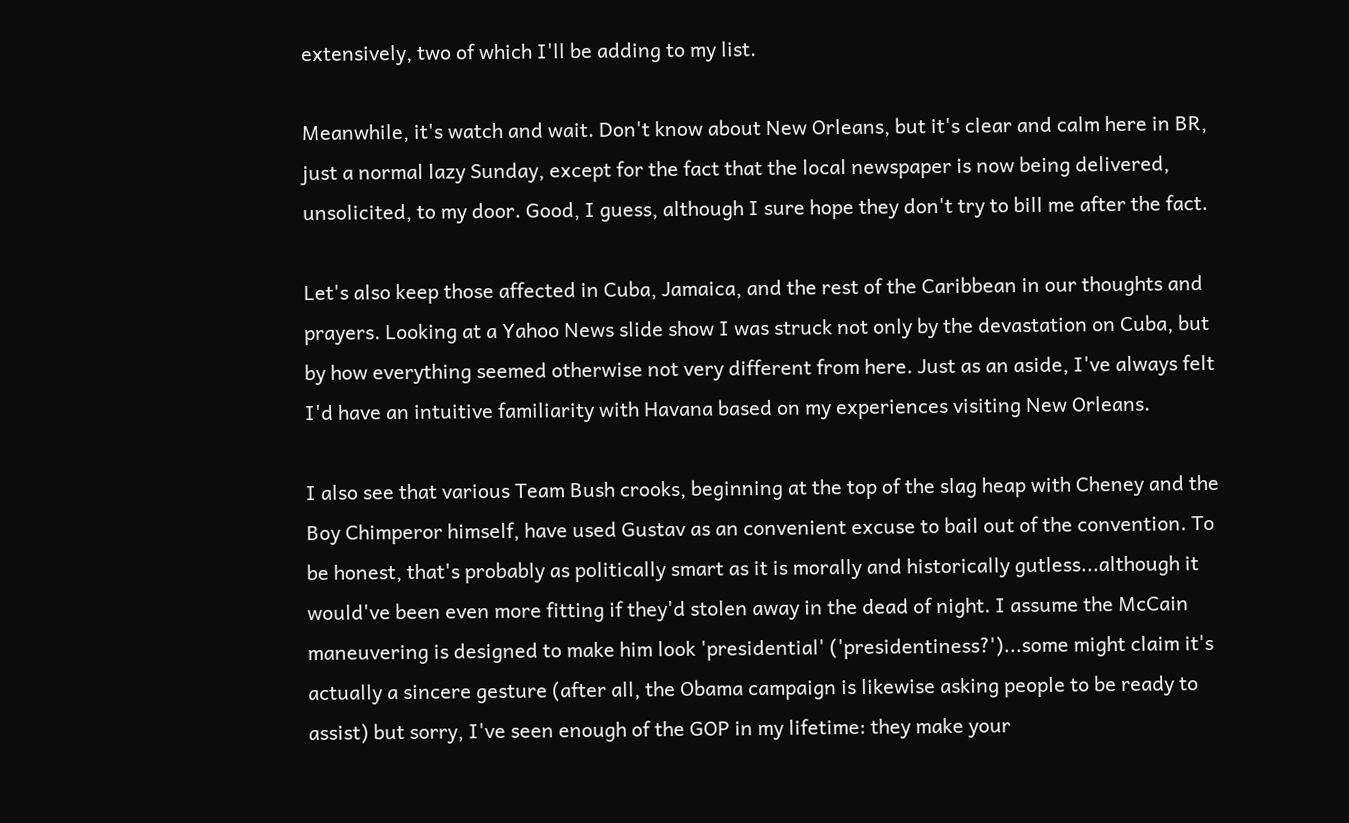extensively, two of which I'll be adding to my list.

Meanwhile, it's watch and wait. Don't know about New Orleans, but it's clear and calm here in BR, just a normal lazy Sunday, except for the fact that the local newspaper is now being delivered, unsolicited, to my door. Good, I guess, although I sure hope they don't try to bill me after the fact.

Let's also keep those affected in Cuba, Jamaica, and the rest of the Caribbean in our thoughts and prayers. Looking at a Yahoo News slide show I was struck not only by the devastation on Cuba, but by how everything seemed otherwise not very different from here. Just as an aside, I've always felt I'd have an intuitive familiarity with Havana based on my experiences visiting New Orleans.

I also see that various Team Bush crooks, beginning at the top of the slag heap with Cheney and the Boy Chimperor himself, have used Gustav as an convenient excuse to bail out of the convention. To be honest, that's probably as politically smart as it is morally and historically gutless...although it would've been even more fitting if they'd stolen away in the dead of night. I assume the McCain maneuvering is designed to make him look 'presidential' ('presidentiness?')...some might claim it's actually a sincere gesture (after all, the Obama campaign is likewise asking people to be ready to assist) but sorry, I've seen enough of the GOP in my lifetime: they make your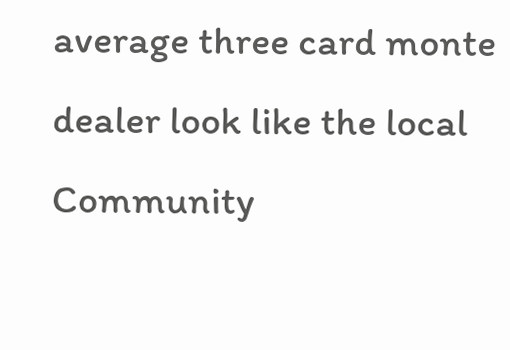average three card monte dealer look like the local Community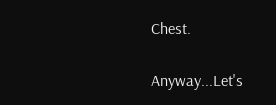Chest.

Anyway...Let's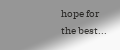hope for the best...